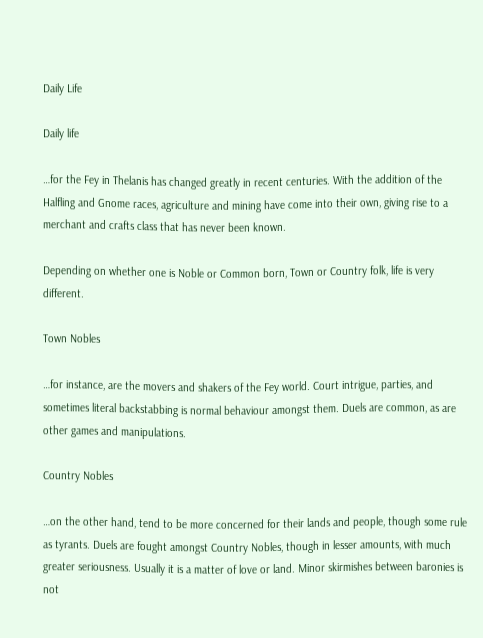Daily Life

Daily life

…for the Fey in Thelanis has changed greatly in recent centuries. With the addition of the Halfling and Gnome races, agriculture and mining have come into their own, giving rise to a merchant and crafts class that has never been known.

Depending on whether one is Noble or Common born, Town or Country folk, life is very different.

Town Nobles

…for instance, are the movers and shakers of the Fey world. Court intrigue, parties, and sometimes literal backstabbing is normal behaviour amongst them. Duels are common, as are other games and manipulations.

Country Nobles

…on the other hand, tend to be more concerned for their lands and people, though some rule as tyrants. Duels are fought amongst Country Nobles, though in lesser amounts, with much greater seriousness. Usually it is a matter of love or land. Minor skirmishes between baronies is not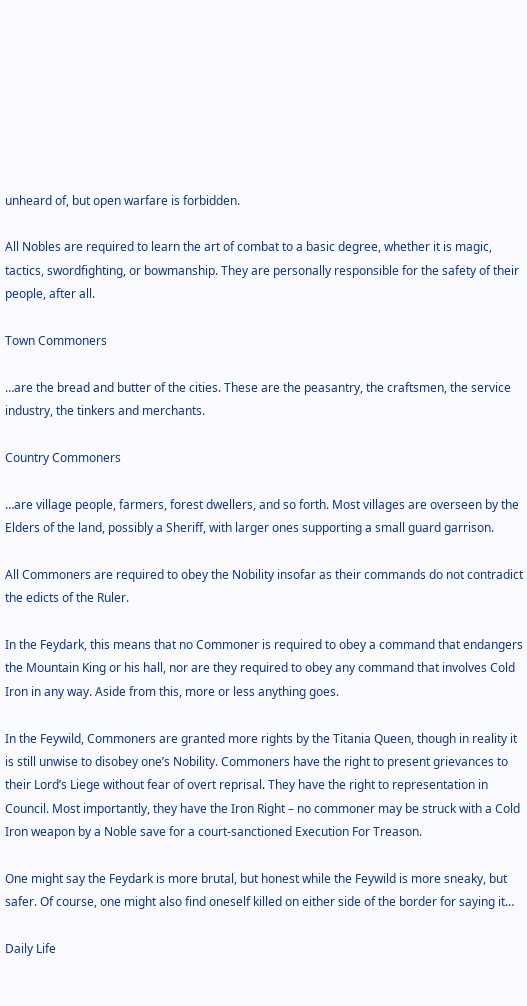unheard of, but open warfare is forbidden.

All Nobles are required to learn the art of combat to a basic degree, whether it is magic, tactics, swordfighting, or bowmanship. They are personally responsible for the safety of their people, after all.

Town Commoners

…are the bread and butter of the cities. These are the peasantry, the craftsmen, the service industry, the tinkers and merchants.

Country Commoners

…are village people, farmers, forest dwellers, and so forth. Most villages are overseen by the Elders of the land, possibly a Sheriff, with larger ones supporting a small guard garrison.

All Commoners are required to obey the Nobility insofar as their commands do not contradict the edicts of the Ruler.

In the Feydark, this means that no Commoner is required to obey a command that endangers the Mountain King or his hall, nor are they required to obey any command that involves Cold Iron in any way. Aside from this, more or less anything goes.

In the Feywild, Commoners are granted more rights by the Titania Queen, though in reality it is still unwise to disobey one’s Nobility. Commoners have the right to present grievances to their Lord’s Liege without fear of overt reprisal. They have the right to representation in Council. Most importantly, they have the Iron Right – no commoner may be struck with a Cold Iron weapon by a Noble save for a court-sanctioned Execution For Treason.

One might say the Feydark is more brutal, but honest while the Feywild is more sneaky, but safer. Of course, one might also find oneself killed on either side of the border for saying it…

Daily Life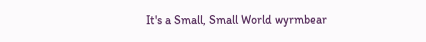It's a Small, Small World wyrmbear